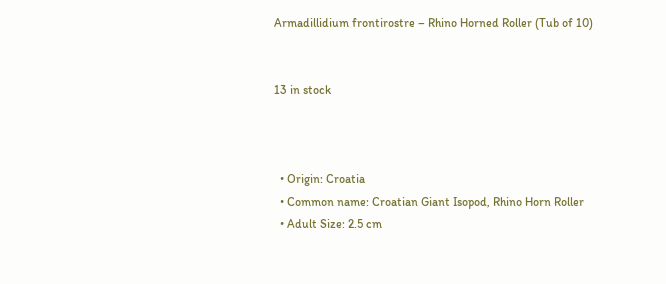Armadillidium frontirostre – Rhino Horned Roller (Tub of 10)


13 in stock



  • Origin: Croatia
  • Common name: Croatian Giant Isopod, Rhino Horn Roller
  • Adult Size: 2.5 cm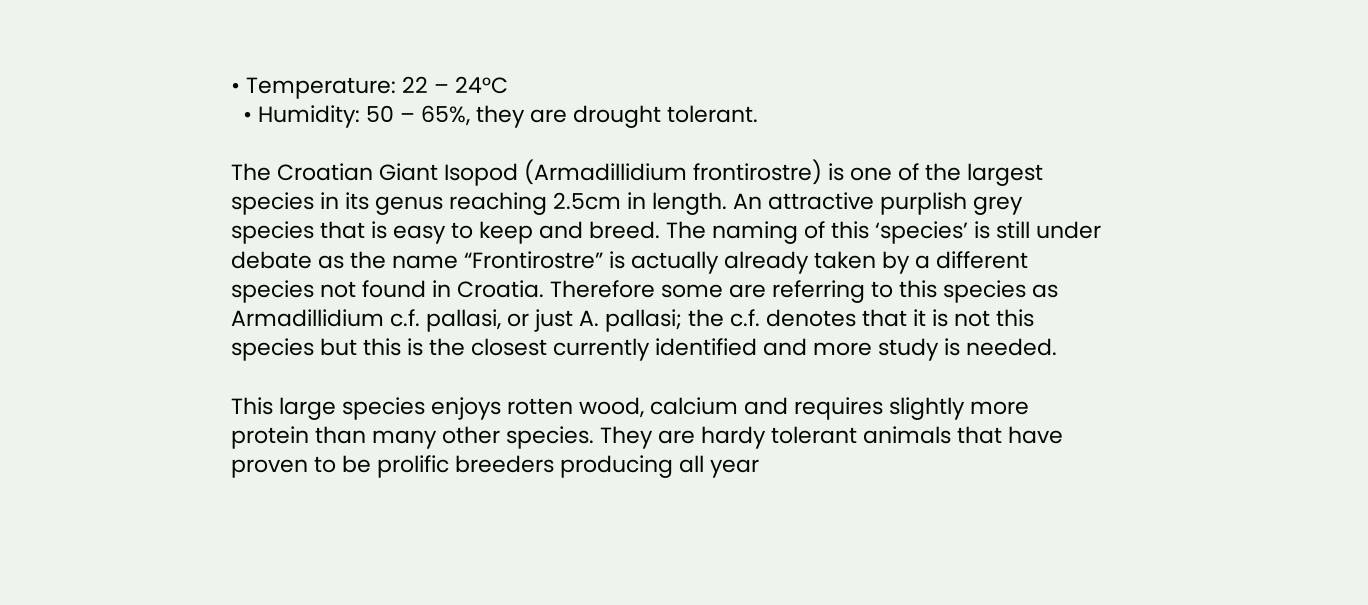• Temperature: 22 – 24°C
  • Humidity: 50 – 65%, they are drought tolerant.

The Croatian Giant Isopod (Armadillidium frontirostre) is one of the largest species in its genus reaching 2.5cm in length. An attractive purplish grey species that is easy to keep and breed. The naming of this ‘species’ is still under debate as the name “Frontirostre” is actually already taken by a different species not found in Croatia. Therefore some are referring to this species as Armadillidium c.f. pallasi, or just A. pallasi; the c.f. denotes that it is not this species but this is the closest currently identified and more study is needed.

This large species enjoys rotten wood, calcium and requires slightly more protein than many other species. They are hardy tolerant animals that have proven to be prolific breeders producing all year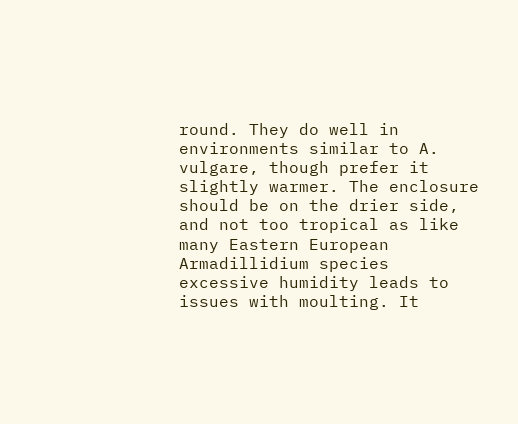round. They do well in environments similar to A. vulgare, though prefer it slightly warmer. The enclosure should be on the drier side, and not too tropical as like many Eastern European Armadillidium species excessive humidity leads to issues with moulting. It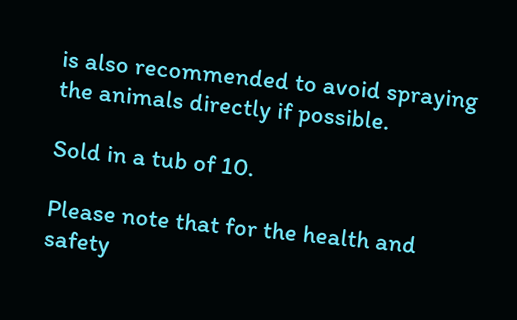is also recommended to avoid spraying the animals directly if possible.

Sold in a tub of 10.

Please note that for the health and safety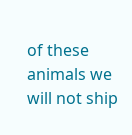of these animals we will not ship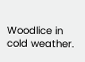Woodlice in cold weather.